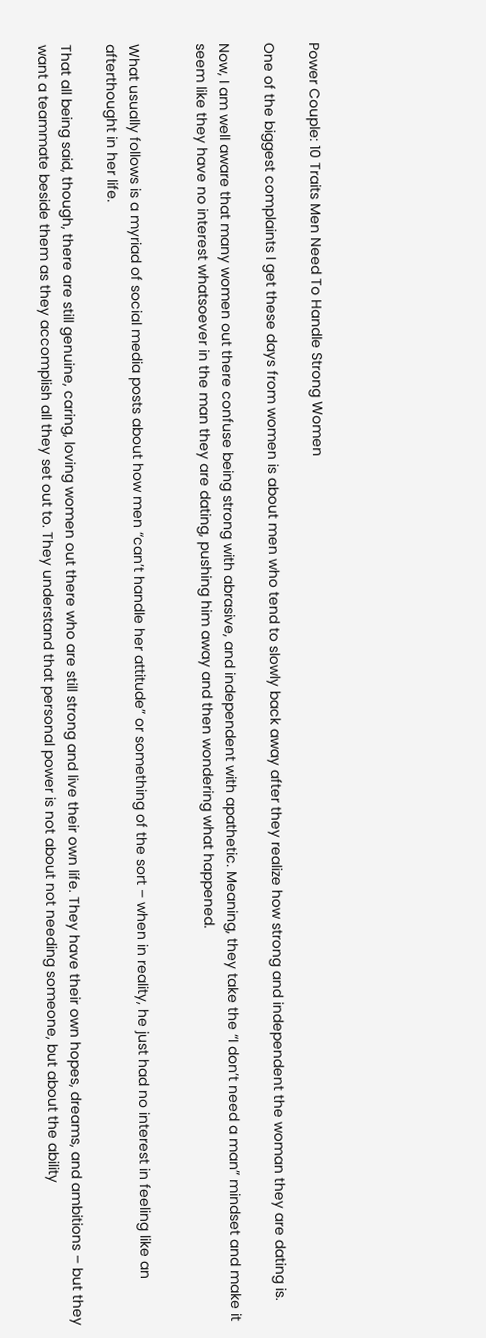Power Couple: 10 Traits Men Need To Handle Strong Women

One of the biggest complaints I get these days from women is about men who tend to slowly back away after they realize how strong and independent the woman they are dating is.

Now, I am well aware that many women out there confuse being strong with abrasive, and independent with apathetic. Meaning, they take the “I don’t need a man” mindset and make it seem like they have no interest whatsoever in the man they are dating, pushing him away and then wondering what happened.


What usually follows is a myriad of social media posts about how men “can’t handle her attitude” or something of the sort – when in reality, he just had no interest in feeling like an afterthought in her life.

That all being said, though, there are still genuine, caring, loving women out there who are still strong and live their own life. They have their own hopes, dreams, and ambitions – but they want a teammate beside them as they accomplish all they set out to. They understand that personal power is not about not needing someone, but about the ability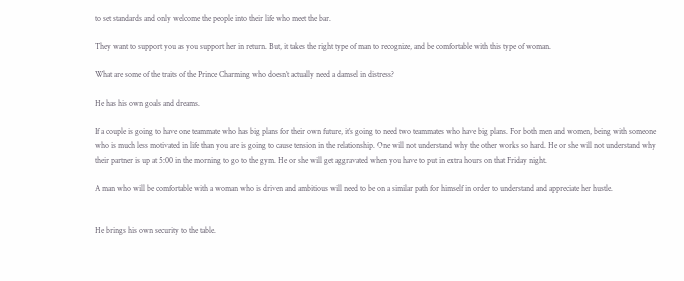to set standards and only welcome the people into their life who meet the bar.

They want to support you as you support her in return. But, it takes the right type of man to recognize, and be comfortable with this type of woman.

What are some of the traits of the Prince Charming who doesn’t actually need a damsel in distress?

He has his own goals and dreams.

If a couple is going to have one teammate who has big plans for their own future, it’s going to need two teammates who have big plans. For both men and women, being with someone who is much less motivated in life than you are is going to cause tension in the relationship. One will not understand why the other works so hard. He or she will not understand why their partner is up at 5:00 in the morning to go to the gym. He or she will get aggravated when you have to put in extra hours on that Friday night.

A man who will be comfortable with a woman who is driven and ambitious will need to be on a similar path for himself in order to understand and appreciate her hustle.


He brings his own security to the table.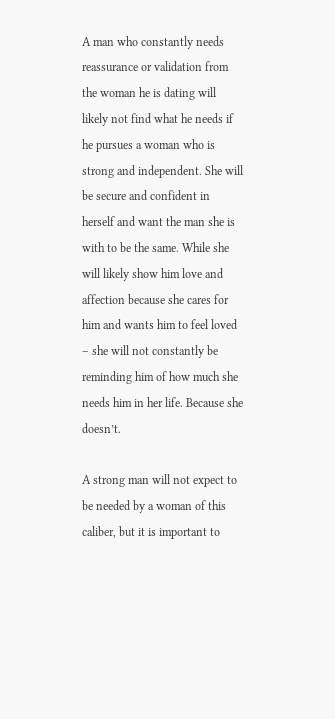A man who constantly needs reassurance or validation from the woman he is dating will likely not find what he needs if he pursues a woman who is strong and independent. She will be secure and confident in herself and want the man she is with to be the same. While she will likely show him love and affection because she cares for him and wants him to feel loved – she will not constantly be reminding him of how much she needs him in her life. Because she doesn’t.

A strong man will not expect to be needed by a woman of this caliber, but it is important to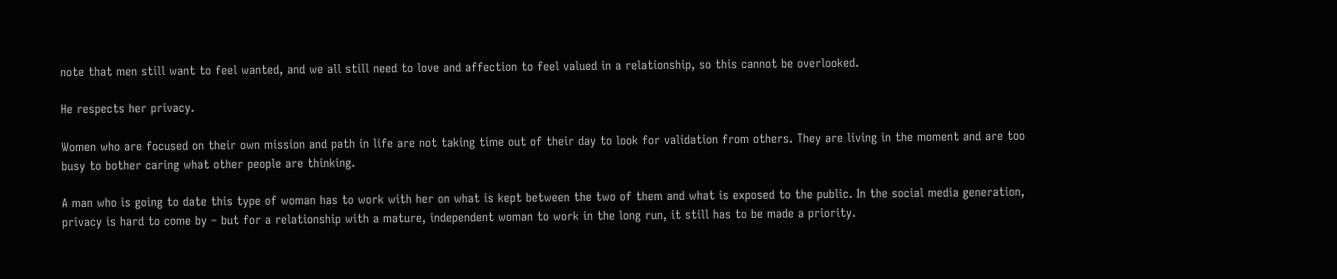note that men still want to feel wanted, and we all still need to love and affection to feel valued in a relationship, so this cannot be overlooked.

He respects her privacy.

Women who are focused on their own mission and path in life are not taking time out of their day to look for validation from others. They are living in the moment and are too busy to bother caring what other people are thinking.

A man who is going to date this type of woman has to work with her on what is kept between the two of them and what is exposed to the public. In the social media generation, privacy is hard to come by – but for a relationship with a mature, independent woman to work in the long run, it still has to be made a priority.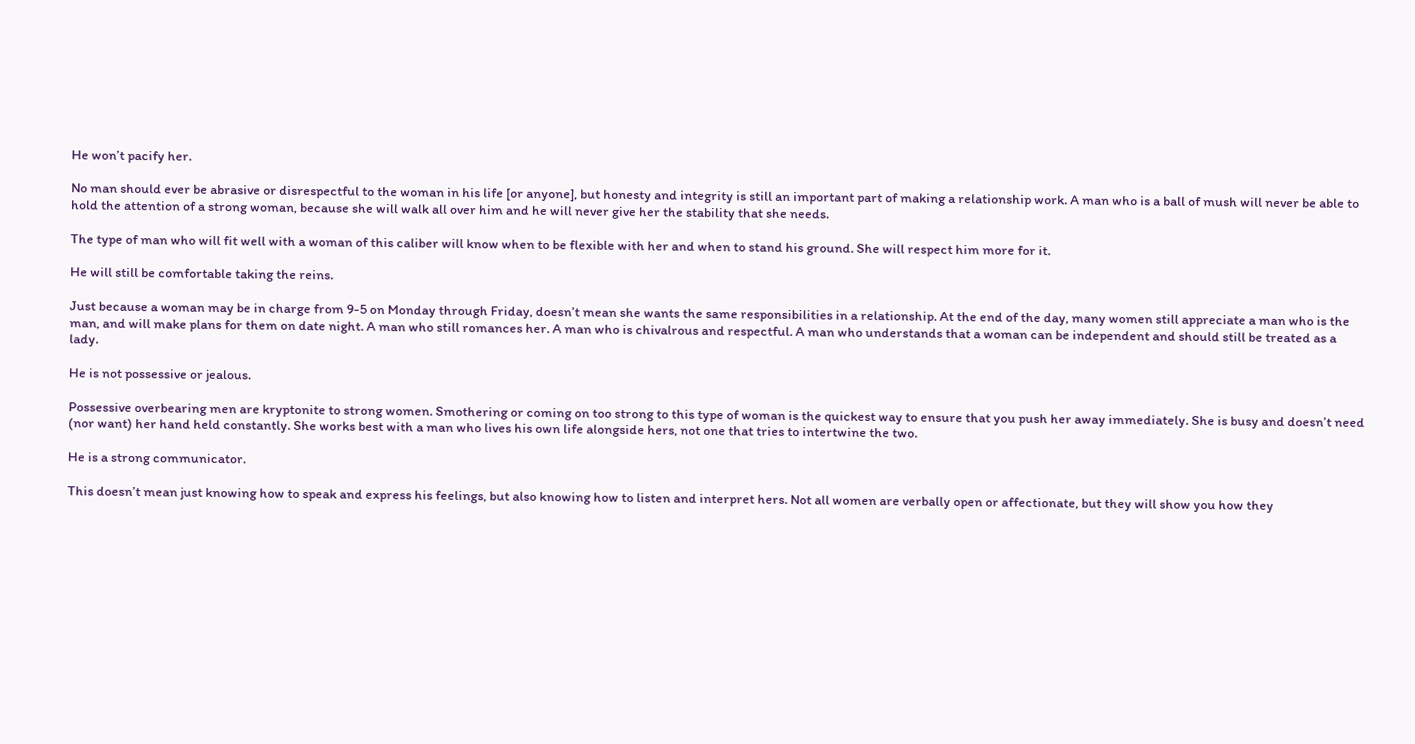He won’t pacify her.

No man should ever be abrasive or disrespectful to the woman in his life [or anyone], but honesty and integrity is still an important part of making a relationship work. A man who is a ball of mush will never be able to hold the attention of a strong woman, because she will walk all over him and he will never give her the stability that she needs.

The type of man who will fit well with a woman of this caliber will know when to be flexible with her and when to stand his ground. She will respect him more for it.

He will still be comfortable taking the reins.

Just because a woman may be in charge from 9-5 on Monday through Friday, doesn’t mean she wants the same responsibilities in a relationship. At the end of the day, many women still appreciate a man who is the man, and will make plans for them on date night. A man who still romances her. A man who is chivalrous and respectful. A man who understands that a woman can be independent and should still be treated as a lady.

He is not possessive or jealous.

Possessive overbearing men are kryptonite to strong women. Smothering or coming on too strong to this type of woman is the quickest way to ensure that you push her away immediately. She is busy and doesn’t need (nor want) her hand held constantly. She works best with a man who lives his own life alongside hers, not one that tries to intertwine the two.

He is a strong communicator.

This doesn’t mean just knowing how to speak and express his feelings, but also knowing how to listen and interpret hers. Not all women are verbally open or affectionate, but they will show you how they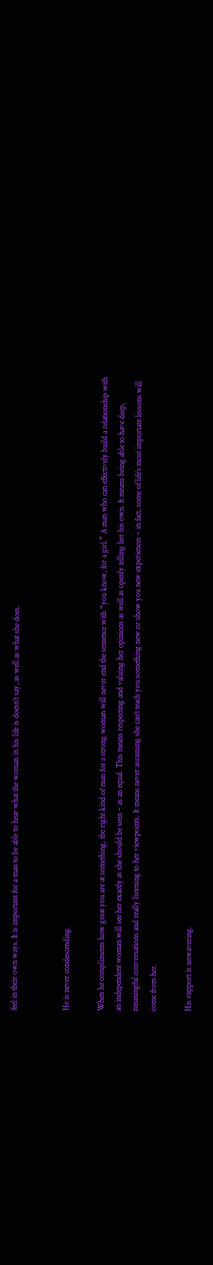feel in their own ways. It is important for a man to be able to hear what the woman in his life is doesn’t say, as well as what she does.


He is never condescending.

When he compliments how great you are at something, the right kind of man for a strong woman will never end the sentence with “you know, for a girl.” A man who can effectively build a relationship with an independent woman will see her exactly as she should be seen – as an equal. This means respecting and valuing her opinions as well as openly telling her his own. It means being able to have deep, meaningful conversations and really listening to her viewpoints. It means never assuming she can’t teach you something new or show you new experiences – in fact, some of life’s most important lessons will come from her.

His support is unwavering.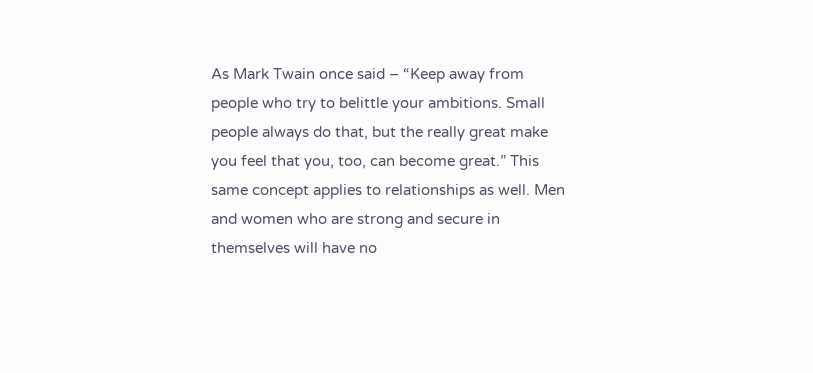As Mark Twain once said – “Keep away from people who try to belittle your ambitions. Small people always do that, but the really great make you feel that you, too, can become great.” This same concept applies to relationships as well. Men and women who are strong and secure in themselves will have no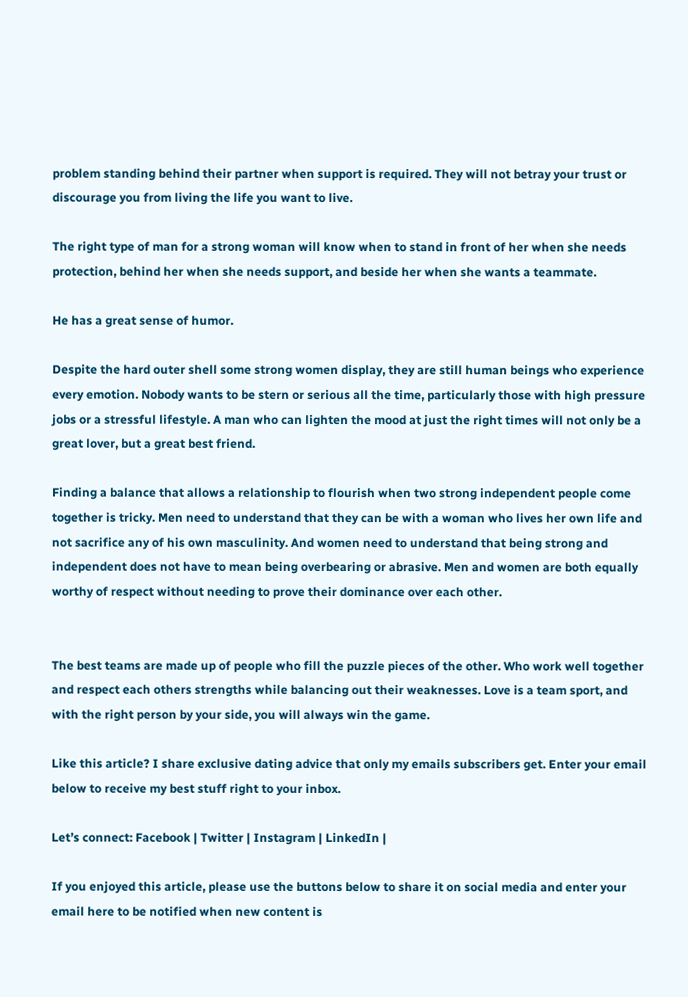problem standing behind their partner when support is required. They will not betray your trust or discourage you from living the life you want to live.

The right type of man for a strong woman will know when to stand in front of her when she needs protection, behind her when she needs support, and beside her when she wants a teammate.

He has a great sense of humor.

Despite the hard outer shell some strong women display, they are still human beings who experience every emotion. Nobody wants to be stern or serious all the time, particularly those with high pressure jobs or a stressful lifestyle. A man who can lighten the mood at just the right times will not only be a great lover, but a great best friend.

Finding a balance that allows a relationship to flourish when two strong independent people come together is tricky. Men need to understand that they can be with a woman who lives her own life and not sacrifice any of his own masculinity. And women need to understand that being strong and independent does not have to mean being overbearing or abrasive. Men and women are both equally worthy of respect without needing to prove their dominance over each other.


The best teams are made up of people who fill the puzzle pieces of the other. Who work well together and respect each others strengths while balancing out their weaknesses. Love is a team sport, and with the right person by your side, you will always win the game.

Like this article? I share exclusive dating advice that only my emails subscribers get. Enter your email below to receive my best stuff right to your inbox.

Let’s connect: Facebook | Twitter | Instagram | LinkedIn |

If you enjoyed this article, please use the buttons below to share it on social media and enter your email here to be notified when new content is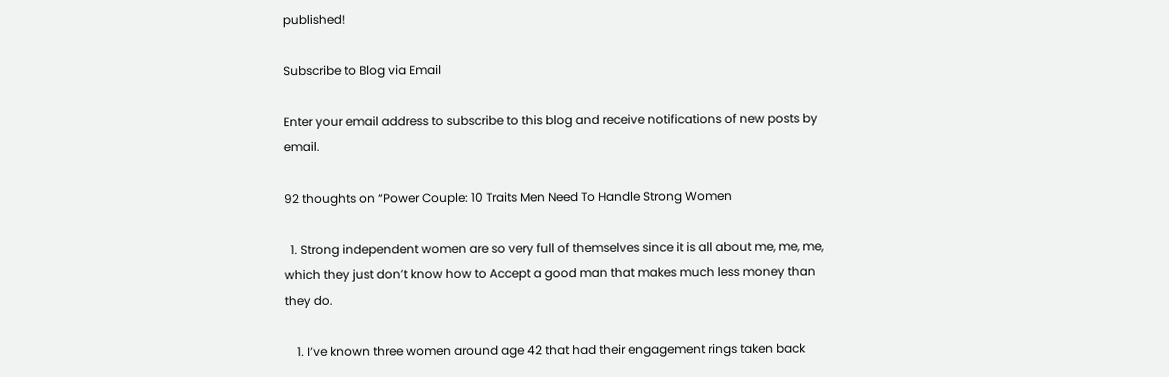published!

Subscribe to Blog via Email

Enter your email address to subscribe to this blog and receive notifications of new posts by email.

92 thoughts on “Power Couple: 10 Traits Men Need To Handle Strong Women

  1. Strong independent women are so very full of themselves since it is all about me, me, me, which they just don’t know how to Accept a good man that makes much less money than they do.

    1. I’ve known three women around age 42 that had their engagement rings taken back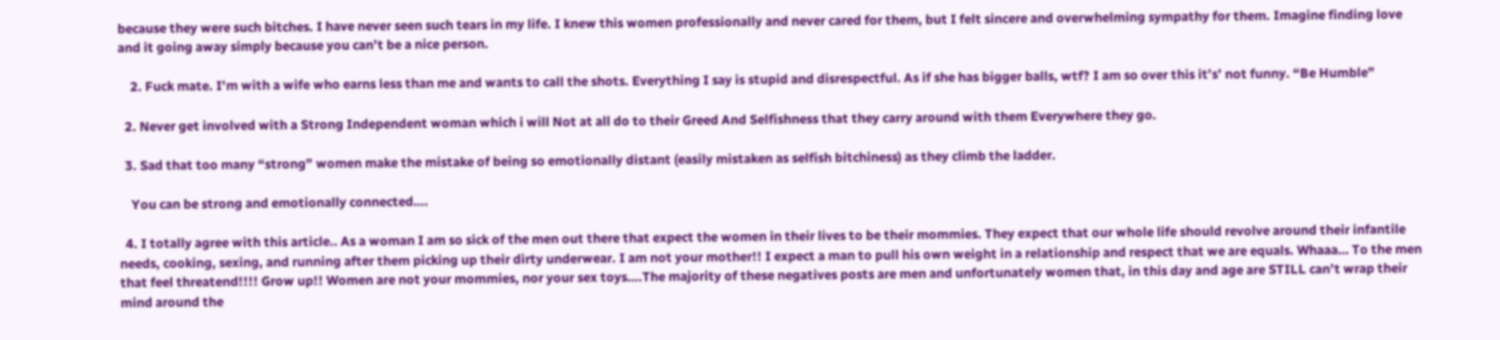because they were such bitches. I have never seen such tears in my life. I knew this women professionally and never cared for them, but I felt sincere and overwhelming sympathy for them. Imagine finding love and it going away simply because you can’t be a nice person.

    2. Fuck mate. I’m with a wife who earns less than me and wants to call the shots. Everything I say is stupid and disrespectful. As if she has bigger balls, wtf? I am so over this it’s’ not funny. “Be Humble”

  2. Never get involved with a Strong Independent woman which i will Not at all do to their Greed And Selfishness that they carry around with them Everywhere they go.

  3. Sad that too many “strong” women make the mistake of being so emotionally distant (easily mistaken as selfish bitchiness) as they climb the ladder.

    You can be strong and emotionally connected….

  4. I totally agree with this article.. As a woman I am so sick of the men out there that expect the women in their lives to be their mommies. They expect that our whole life should revolve around their infantile needs, cooking, sexing, and running after them picking up their dirty underwear. I am not your mother!! I expect a man to pull his own weight in a relationship and respect that we are equals. Whaaa… To the men that feel threatend!!!! Grow up!! Women are not your mommies, nor your sex toys….The majority of these negatives posts are men and unfortunately women that, in this day and age are STILL can’t wrap their mind around the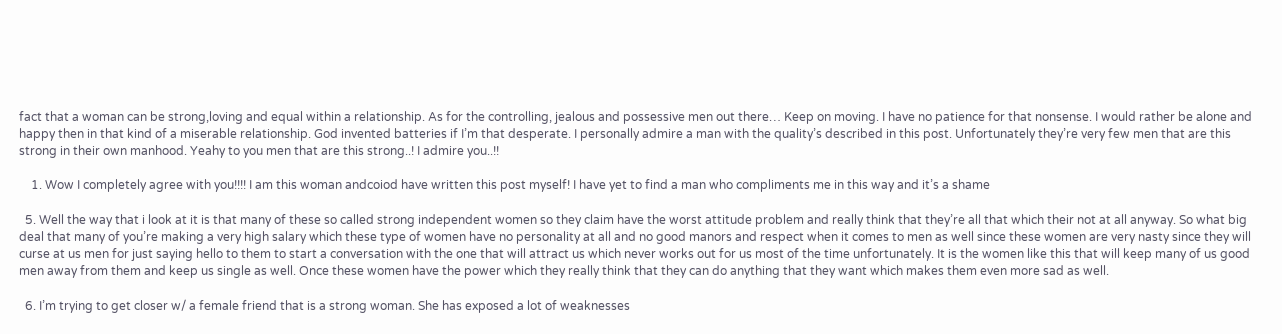fact that a woman can be strong,loving and equal within a relationship. As for the controlling, jealous and possessive men out there… Keep on moving. I have no patience for that nonsense. I would rather be alone and happy then in that kind of a miserable relationship. God invented batteries if I’m that desperate. I personally admire a man with the quality’s described in this post. Unfortunately they’re very few men that are this strong in their own manhood. Yeahy to you men that are this strong..! I admire you..!!

    1. Wow I completely agree with you!!!! I am this woman andcoiod have written this post myself! I have yet to find a man who compliments me in this way and it’s a shame

  5. Well the way that i look at it is that many of these so called strong independent women so they claim have the worst attitude problem and really think that they’re all that which their not at all anyway. So what big deal that many of you’re making a very high salary which these type of women have no personality at all and no good manors and respect when it comes to men as well since these women are very nasty since they will curse at us men for just saying hello to them to start a conversation with the one that will attract us which never works out for us most of the time unfortunately. It is the women like this that will keep many of us good men away from them and keep us single as well. Once these women have the power which they really think that they can do anything that they want which makes them even more sad as well.

  6. I’m trying to get closer w/ a female friend that is a strong woman. She has exposed a lot of weaknesses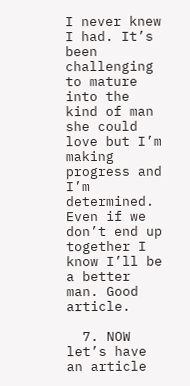I never knew I had. It’s been challenging to mature into the kind of man she could love but I’m making progress and I’m determined. Even if we don’t end up together I know I’ll be a better man. Good article.

  7. NOW let’s have an article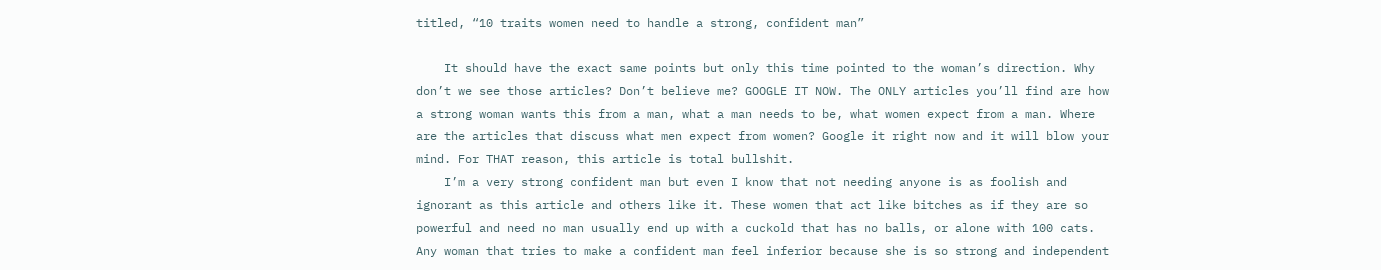titled, “10 traits women need to handle a strong, confident man”

    It should have the exact same points but only this time pointed to the woman’s direction. Why don’t we see those articles? Don’t believe me? GOOGLE IT NOW. The ONLY articles you’ll find are how a strong woman wants this from a man, what a man needs to be, what women expect from a man. Where are the articles that discuss what men expect from women? Google it right now and it will blow your mind. For THAT reason, this article is total bullshit.
    I’m a very strong confident man but even I know that not needing anyone is as foolish and ignorant as this article and others like it. These women that act like bitches as if they are so powerful and need no man usually end up with a cuckold that has no balls, or alone with 100 cats. Any woman that tries to make a confident man feel inferior because she is so strong and independent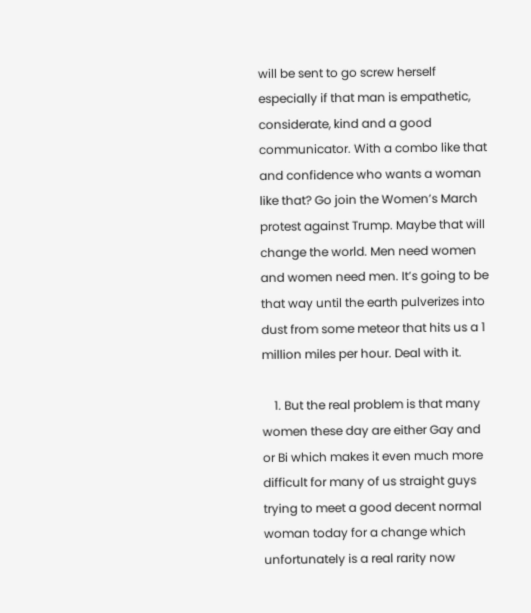will be sent to go screw herself especially if that man is empathetic, considerate, kind and a good communicator. With a combo like that and confidence who wants a woman like that? Go join the Women’s March protest against Trump. Maybe that will change the world. Men need women and women need men. It’s going to be that way until the earth pulverizes into dust from some meteor that hits us a 1 million miles per hour. Deal with it.

    1. But the real problem is that many women these day are either Gay and or Bi which makes it even much more difficult for many of us straight guys trying to meet a good decent normal woman today for a change which unfortunately is a real rarity now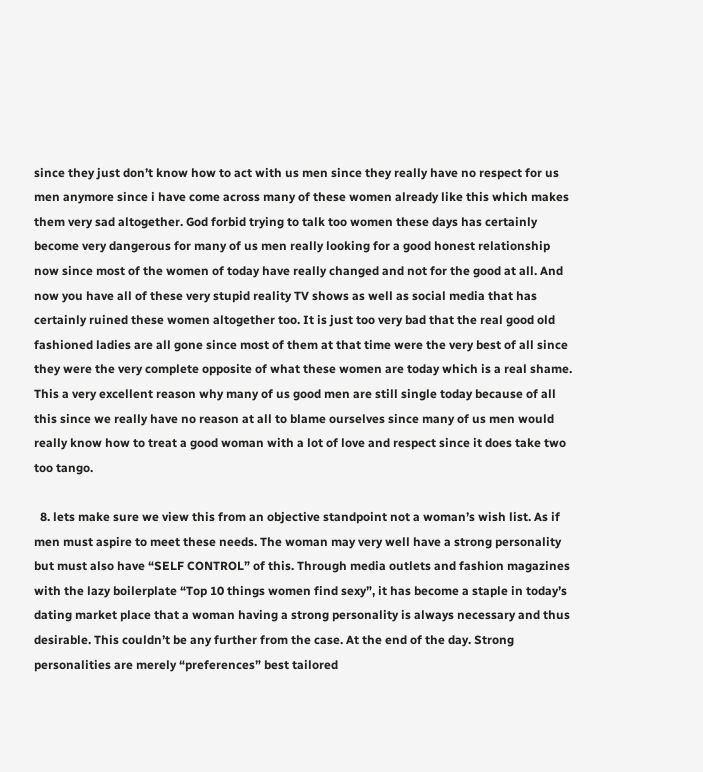since they just don’t know how to act with us men since they really have no respect for us men anymore since i have come across many of these women already like this which makes them very sad altogether. God forbid trying to talk too women these days has certainly become very dangerous for many of us men really looking for a good honest relationship now since most of the women of today have really changed and not for the good at all. And now you have all of these very stupid reality TV shows as well as social media that has certainly ruined these women altogether too. It is just too very bad that the real good old fashioned ladies are all gone since most of them at that time were the very best of all since they were the very complete opposite of what these women are today which is a real shame. This a very excellent reason why many of us good men are still single today because of all this since we really have no reason at all to blame ourselves since many of us men would really know how to treat a good woman with a lot of love and respect since it does take two too tango.

  8. lets make sure we view this from an objective standpoint not a woman’s wish list. As if men must aspire to meet these needs. The woman may very well have a strong personality but must also have “SELF CONTROL” of this. Through media outlets and fashion magazines with the lazy boilerplate “Top 10 things women find sexy”, it has become a staple in today’s dating market place that a woman having a strong personality is always necessary and thus desirable. This couldn’t be any further from the case. At the end of the day. Strong personalities are merely “preferences” best tailored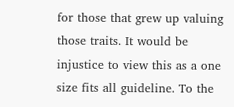for those that grew up valuing those traits. It would be injustice to view this as a one size fits all guideline. To the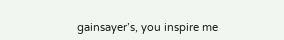gainsayer’s, you inspire me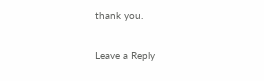thank you.

Leave a Reply